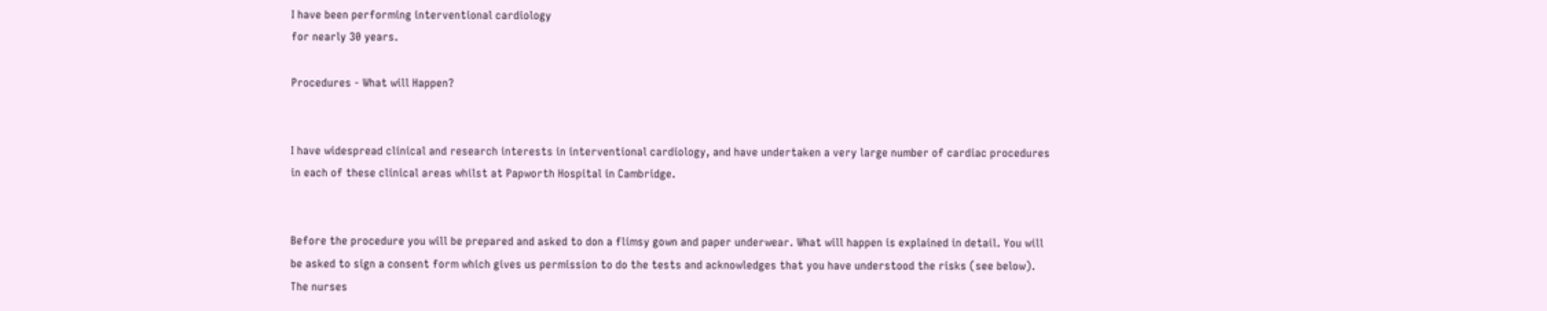I have been performing interventional cardiology
for nearly 30 years.

Procedures - What will Happen?


I have widespread clinical and research interests in interventional cardiology, and have undertaken a very large number of cardiac procedures in each of these clinical areas whilst at Papworth Hospital in Cambridge.


Before the procedure you will be prepared and asked to don a flimsy gown and paper underwear. What will happen is explained in detail. You will be asked to sign a consent form which gives us permission to do the tests and acknowledges that you have understood the risks (see below). The nurses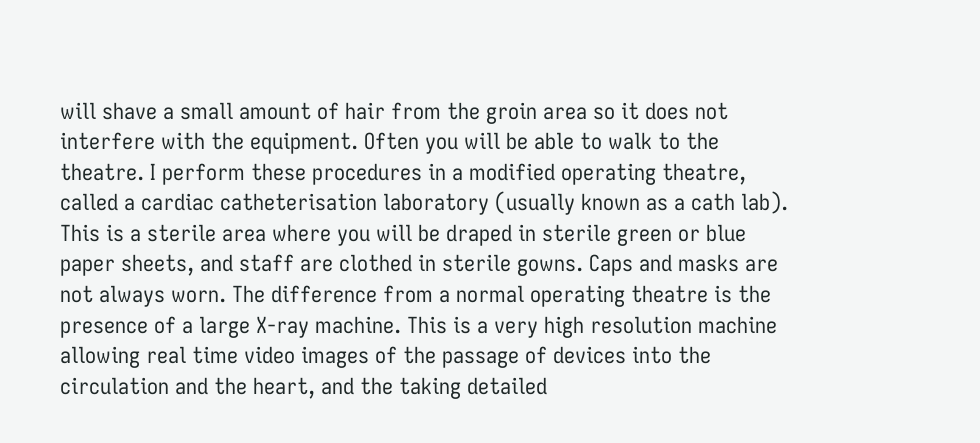will shave a small amount of hair from the groin area so it does not interfere with the equipment. Often you will be able to walk to the theatre. I perform these procedures in a modified operating theatre, called a cardiac catheterisation laboratory (usually known as a cath lab). This is a sterile area where you will be draped in sterile green or blue paper sheets, and staff are clothed in sterile gowns. Caps and masks are not always worn. The difference from a normal operating theatre is the presence of a large X-ray machine. This is a very high resolution machine allowing real time video images of the passage of devices into the circulation and the heart, and the taking detailed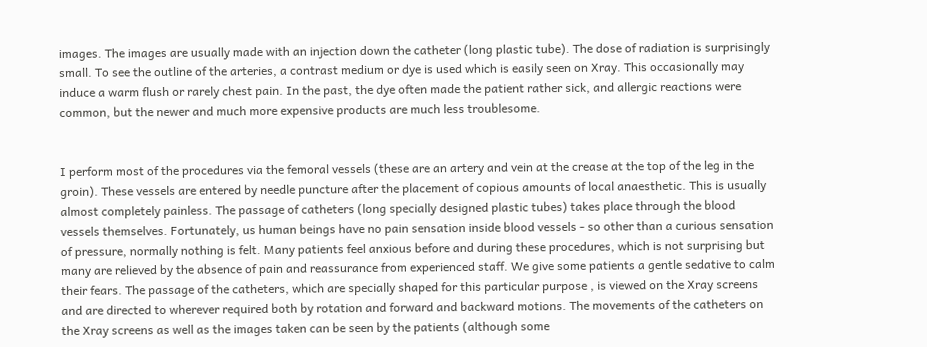images. The images are usually made with an injection down the catheter (long plastic tube). The dose of radiation is surprisingly small. To see the outline of the arteries, a contrast medium or dye is used which is easily seen on Xray. This occasionally may induce a warm flush or rarely chest pain. In the past, the dye often made the patient rather sick, and allergic reactions were common, but the newer and much more expensive products are much less troublesome.


I perform most of the procedures via the femoral vessels (these are an artery and vein at the crease at the top of the leg in the groin). These vessels are entered by needle puncture after the placement of copious amounts of local anaesthetic. This is usually almost completely painless. The passage of catheters (long specially designed plastic tubes) takes place through the blood vessels themselves. Fortunately, us human beings have no pain sensation inside blood vessels - so other than a curious sensation of pressure, normally nothing is felt. Many patients feel anxious before and during these procedures, which is not surprising but many are relieved by the absence of pain and reassurance from experienced staff. We give some patients a gentle sedative to calm their fears. The passage of the catheters, which are specially shaped for this particular purpose , is viewed on the Xray screens and are directed to wherever required both by rotation and forward and backward motions. The movements of the catheters on the Xray screens as well as the images taken can be seen by the patients (although some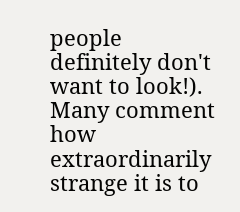people definitely don't want to look!). Many comment how extraordinarily strange it is to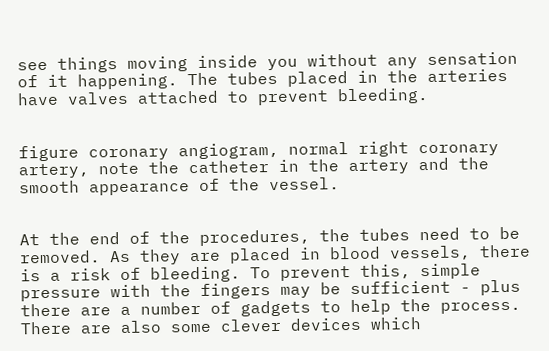see things moving inside you without any sensation of it happening. The tubes placed in the arteries have valves attached to prevent bleeding.


figure coronary angiogram, normal right coronary artery, note the catheter in the artery and the smooth appearance of the vessel.


At the end of the procedures, the tubes need to be removed. As they are placed in blood vessels, there is a risk of bleeding. To prevent this, simple pressure with the fingers may be sufficient - plus there are a number of gadgets to help the process. There are also some clever devices which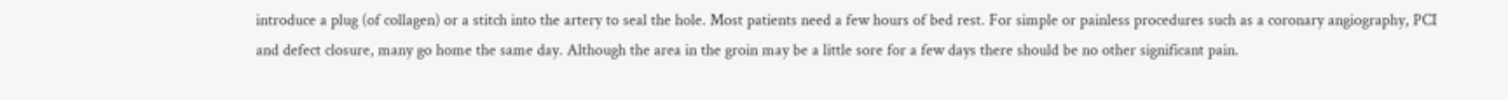introduce a plug (of collagen) or a stitch into the artery to seal the hole. Most patients need a few hours of bed rest. For simple or painless procedures such as a coronary angiography, PCI and defect closure, many go home the same day. Although the area in the groin may be a little sore for a few days there should be no other significant pain.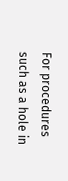For procedures such as a hole in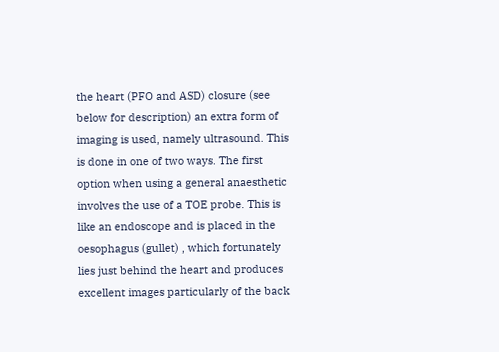the heart (PFO and ASD) closure (see below for description) an extra form of imaging is used, namely ultrasound. This is done in one of two ways. The first option when using a general anaesthetic involves the use of a TOE probe. This is like an endoscope and is placed in the oesophagus (gullet) , which fortunately lies just behind the heart and produces excellent images particularly of the back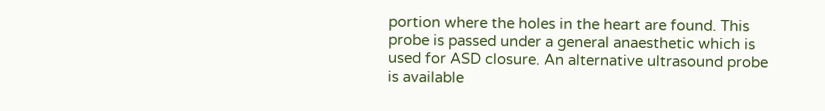portion where the holes in the heart are found. This probe is passed under a general anaesthetic which is used for ASD closure. An alternative ultrasound probe is available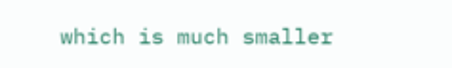which is much smaller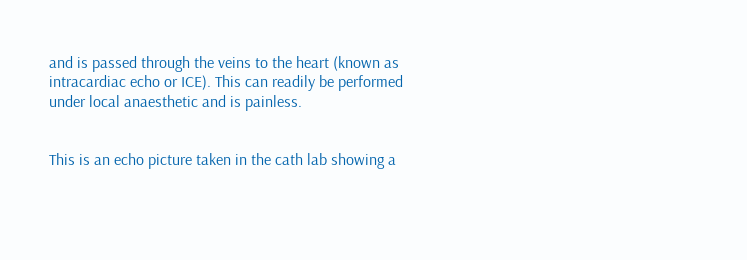and is passed through the veins to the heart (known as intracardiac echo or ICE). This can readily be performed under local anaesthetic and is painless.


This is an echo picture taken in the cath lab showing a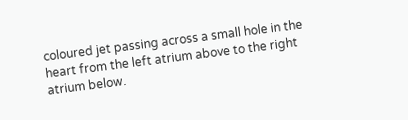coloured jet passing across a small hole in the heart from the left atrium above to the right atrium below.